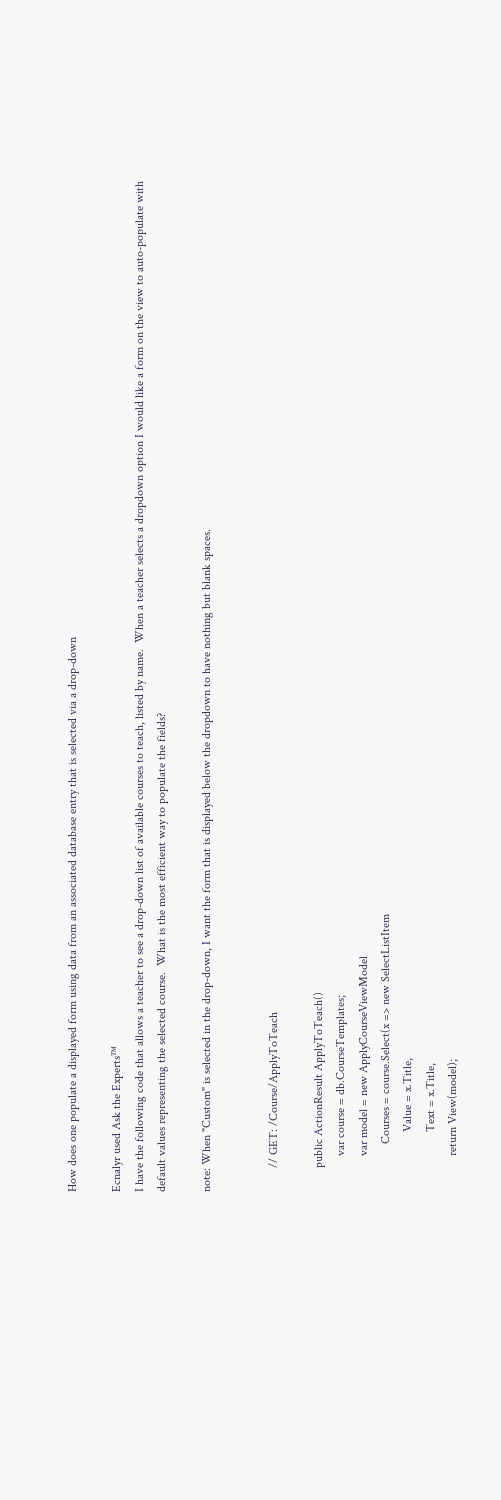How does one populate a displayed form using data from an associated database entry that is selected via a drop-down

Ecnalyr used Ask the Experts™
I have the following code that allows a teacher to see a drop-down list of available courses to teach, listed by name.  When a teacher selects a dropdown option I would like a form on the view to auto-populate with default values representing the selected course.  What is the most efficient way to populate the fields?

note: When "Custom" is selected in the drop-down, I want the form that is displayed below the dropdown to have nothing but blank spaces.


        // GET: /Course/ApplyToTeach

        public ActionResult ApplyToTeach()
            var course = db.CourseTemplates;
            var model = new ApplyCourseViewModel
                Courses = course.Select(x => new SelectListItem
                    Value = x.Title,
                    Text = x.Title,
            return View(model);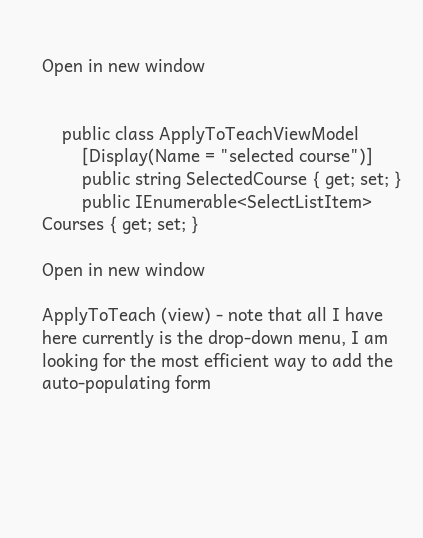Open in new window


    public class ApplyToTeachViewModel
        [Display(Name = "selected course")]
        public string SelectedCourse { get; set; }
        public IEnumerable<SelectListItem> Courses { get; set; }

Open in new window

ApplyToTeach (view) - note that all I have here currently is the drop-down menu, I am looking for the most efficient way to add the auto-populating form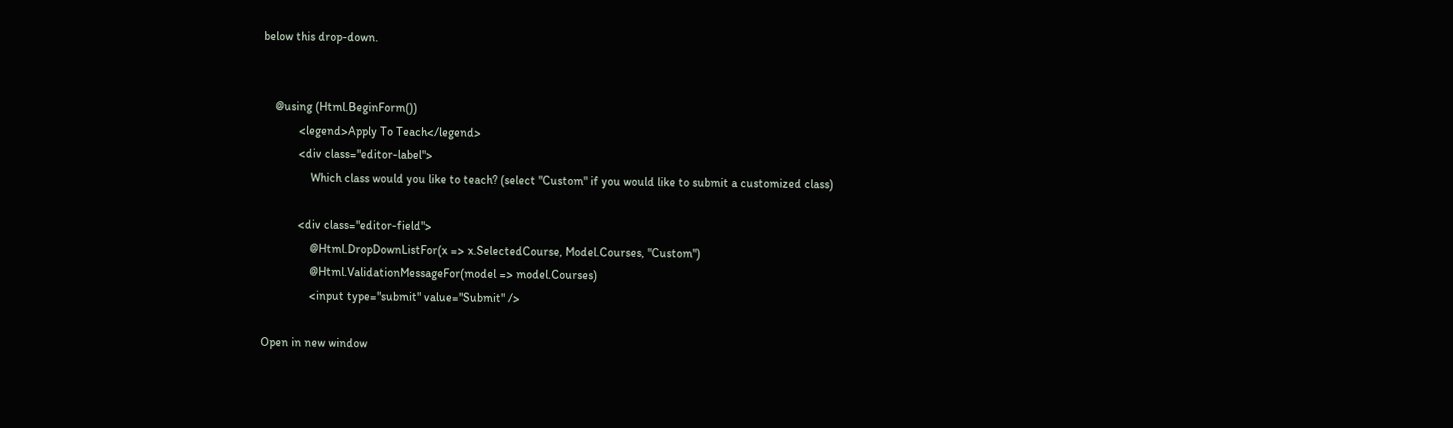below this drop-down.


    @using (Html.BeginForm())
            <legend>Apply To Teach</legend>
            <div class="editor-label">
                Which class would you like to teach? (select "Custom" if you would like to submit a customized class)

            <div class="editor-field">
                @Html.DropDownListFor(x => x.SelectedCourse, Model.Courses, "Custom")
                @Html.ValidationMessageFor(model => model.Courses)
                <input type="submit" value="Submit" />

Open in new window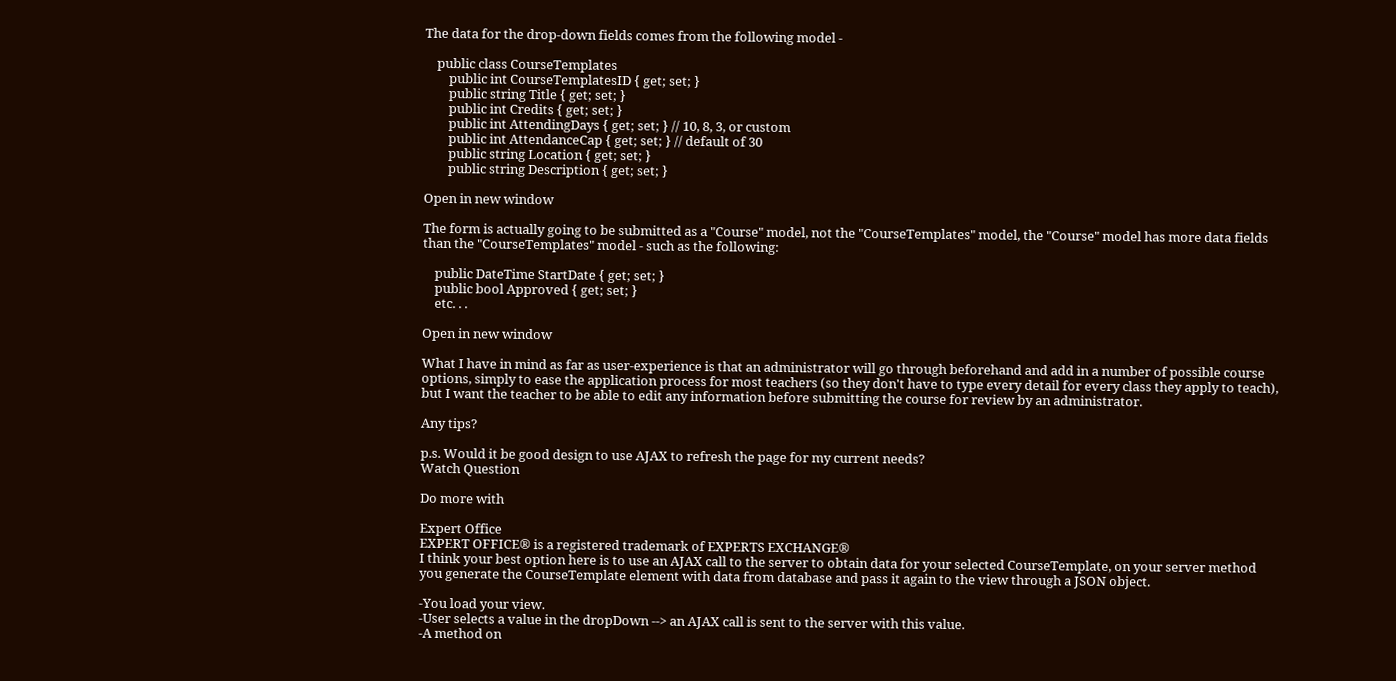The data for the drop-down fields comes from the following model -

    public class CourseTemplates
        public int CourseTemplatesID { get; set; }
        public string Title { get; set; }
        public int Credits { get; set; }
        public int AttendingDays { get; set; } // 10, 8, 3, or custom
        public int AttendanceCap { get; set; } // default of 30
        public string Location { get; set; }
        public string Description { get; set; }

Open in new window

The form is actually going to be submitted as a "Course" model, not the "CourseTemplates" model, the "Course" model has more data fields than the "CourseTemplates" model - such as the following:

    public DateTime StartDate { get; set; }
    public bool Approved { get; set; }
    etc. . .

Open in new window

What I have in mind as far as user-experience is that an administrator will go through beforehand and add in a number of possible course options, simply to ease the application process for most teachers (so they don't have to type every detail for every class they apply to teach), but I want the teacher to be able to edit any information before submitting the course for review by an administrator.

Any tips?

p.s. Would it be good design to use AJAX to refresh the page for my current needs?
Watch Question

Do more with

Expert Office
EXPERT OFFICE® is a registered trademark of EXPERTS EXCHANGE®
I think your best option here is to use an AJAX call to the server to obtain data for your selected CourseTemplate, on your server method you generate the CourseTemplate element with data from database and pass it again to the view through a JSON object.

-You load your view.
-User selects a value in the dropDown --> an AJAX call is sent to the server with this value.
-A method on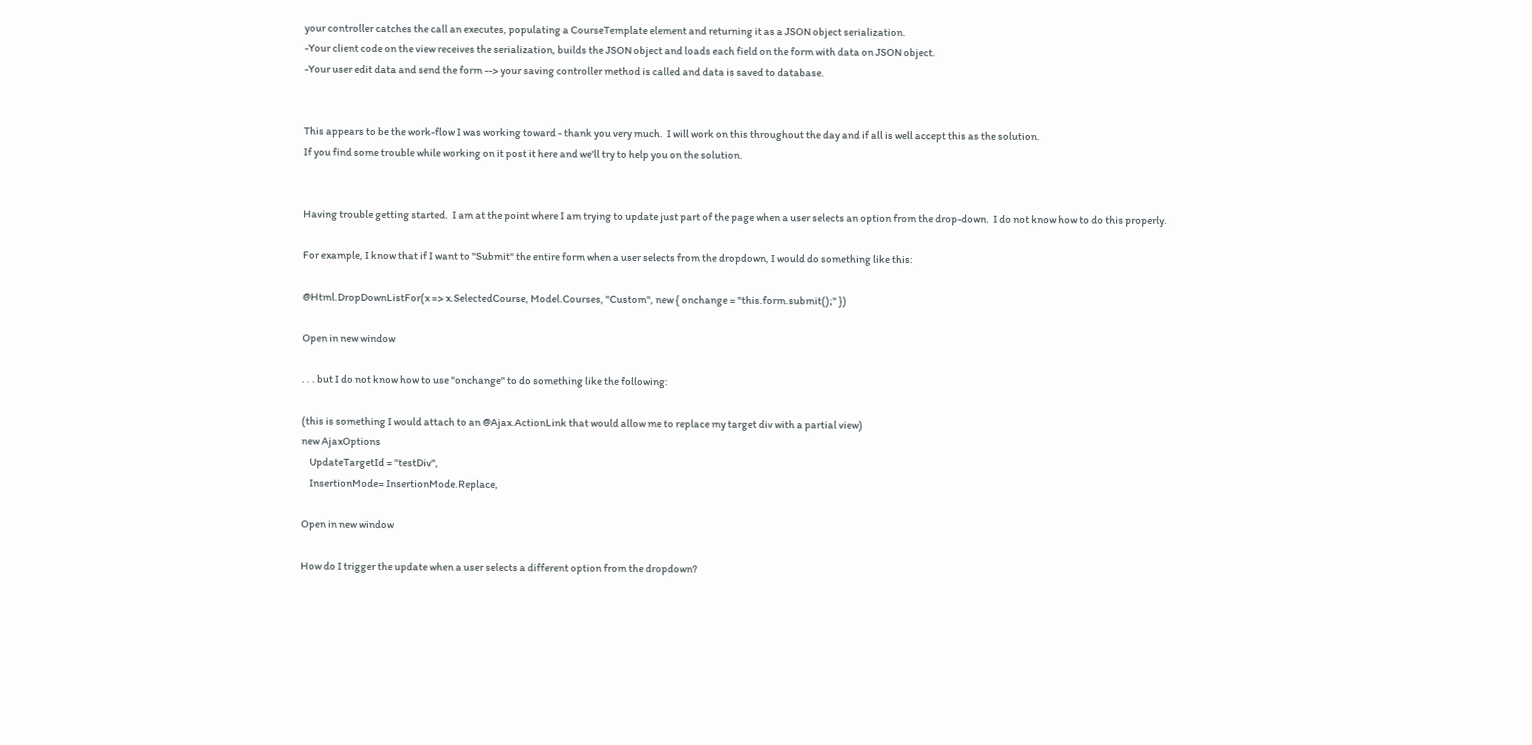your controller catches the call an executes, populating a CourseTemplate element and returning it as a JSON object serialization.
-Your client code on the view receives the serialization, builds the JSON object and loads each field on the form with data on JSON object.
-Your user edit data and send the form --> your saving controller method is called and data is saved to database.


This appears to be the work-flow I was working toward - thank you very much.  I will work on this throughout the day and if all is well accept this as the solution.
If you find some trouble while working on it post it here and we'll try to help you on the solution.


Having trouble getting started.  I am at the point where I am trying to update just part of the page when a user selects an option from the drop-down.  I do not know how to do this properly.

For example, I know that if I want to "Submit" the entire form when a user selects from the dropdown, I would do something like this:

@Html.DropDownListFor(x => x.SelectedCourse, Model.Courses, "Custom", new { onchange = "this.form.submit();" })

Open in new window

. . . but I do not know how to use "onchange" to do something like the following:

(this is something I would attach to an @Ajax.ActionLink that would allow me to replace my target div with a partial view)
new AjaxOptions
    UpdateTargetId = "testDiv",
    InsertionMode= InsertionMode.Replace,

Open in new window

How do I trigger the update when a user selects a different option from the dropdown?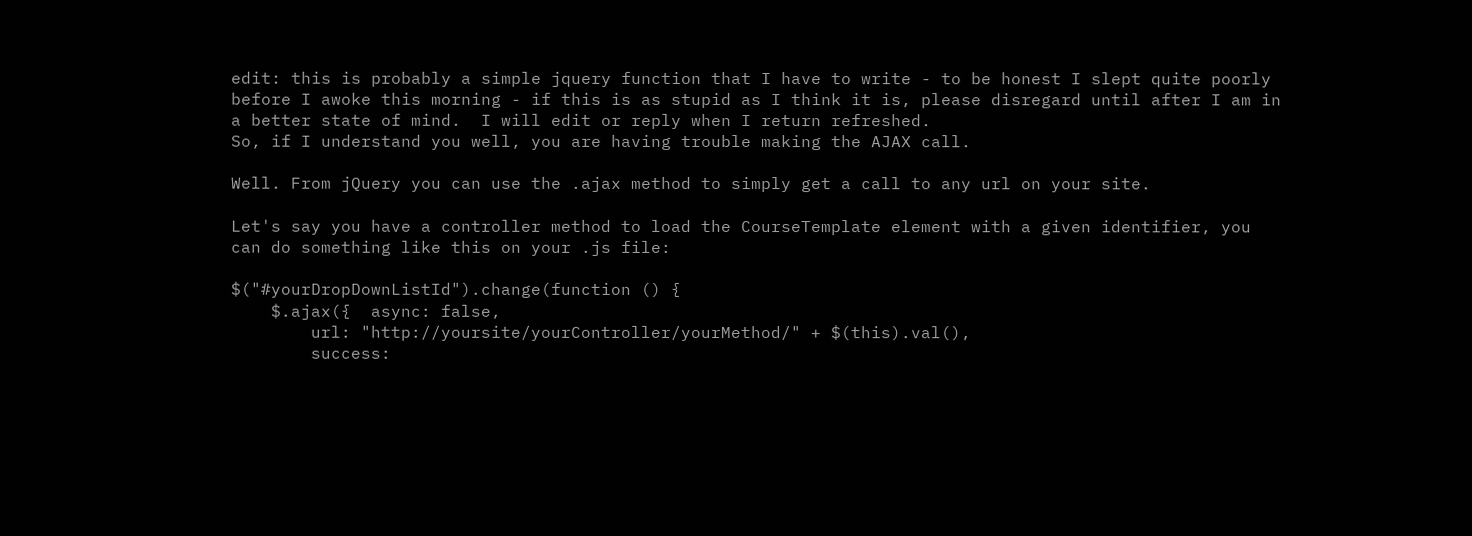edit: this is probably a simple jquery function that I have to write - to be honest I slept quite poorly before I awoke this morning - if this is as stupid as I think it is, please disregard until after I am in a better state of mind.  I will edit or reply when I return refreshed.
So, if I understand you well, you are having trouble making the AJAX call.

Well. From jQuery you can use the .ajax method to simply get a call to any url on your site.

Let's say you have a controller method to load the CourseTemplate element with a given identifier, you can do something like this on your .js file:

$("#yourDropDownListId").change(function () {
    $.ajax({  async: false,
        url: "http://yoursite/yourController/yourMethod/" + $(this).val(),
        success: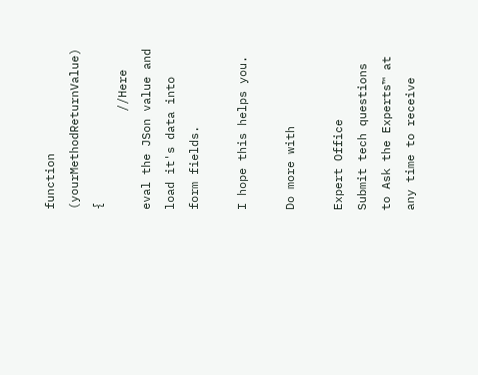function (yourMethodReturnValue) {
              //Here eval the JSon value and load it's data into form fields.

I hope this helps you.

Do more with

Expert Office
Submit tech questions to Ask the Experts™ at any time to receive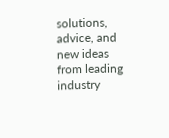solutions, advice, and new ideas from leading industry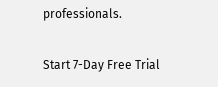professionals.

Start 7-Day Free Trial